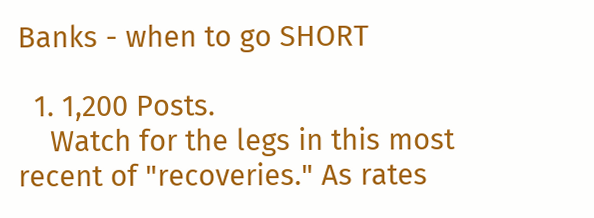Banks - when to go SHORT

  1. 1,200 Posts.
    Watch for the legs in this most recent of "recoveries." As rates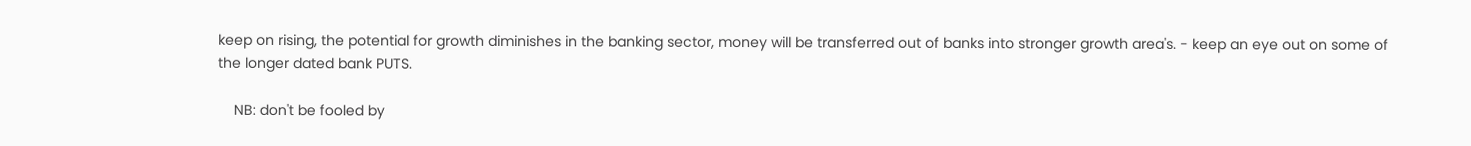keep on rising, the potential for growth diminishes in the banking sector, money will be transferred out of banks into stronger growth area's. - keep an eye out on some of the longer dated bank PUTS.

    NB: don't be fooled by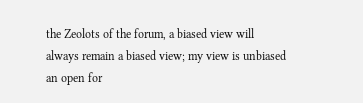the Zeolots of the forum, a biased view will always remain a biased view; my view is unbiased an open for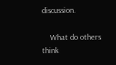discussion.

    What do others think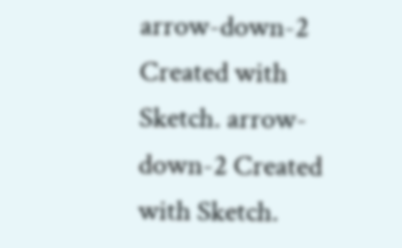arrow-down-2 Created with Sketch. arrow-down-2 Created with Sketch.